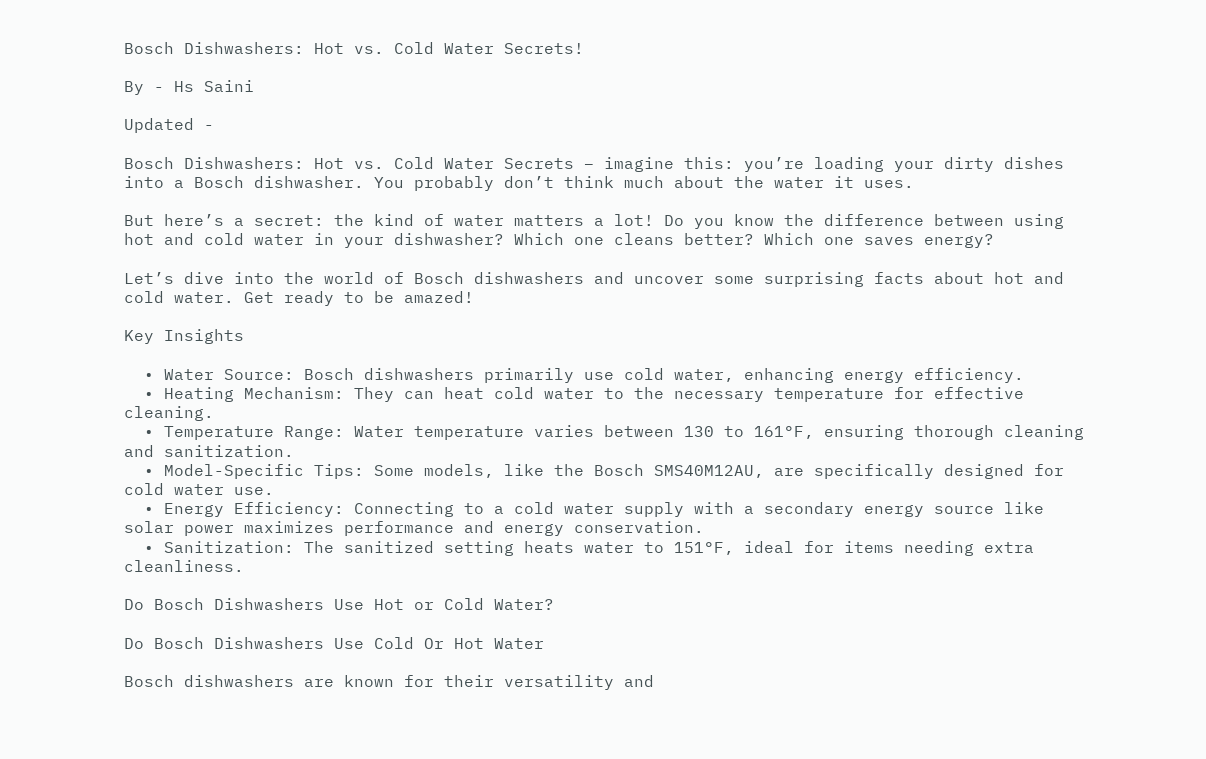Bosch Dishwashers: Hot vs. Cold Water Secrets!

By - Hs Saini

Updated -

Bosch Dishwashers: Hot vs. Cold Water Secrets – imagine this: you’re loading your dirty dishes into a Bosch dishwasher. You probably don’t think much about the water it uses.

But here’s a secret: the kind of water matters a lot! Do you know the difference between using hot and cold water in your dishwasher? Which one cleans better? Which one saves energy?

Let’s dive into the world of Bosch dishwashers and uncover some surprising facts about hot and cold water. Get ready to be amazed!

Key Insights

  • Water Source: Bosch dishwashers primarily use cold water, enhancing energy efficiency.
  • Heating Mechanism: They can heat cold water to the necessary temperature for effective cleaning.
  • Temperature Range: Water temperature varies between 130 to 161°F, ensuring thorough cleaning and sanitization.
  • Model-Specific Tips: Some models, like the Bosch SMS40M12AU, are specifically designed for cold water use.
  • Energy Efficiency: Connecting to a cold water supply with a secondary energy source like solar power maximizes performance and energy conservation.
  • Sanitization: The sanitized setting heats water to 151°F, ideal for items needing extra cleanliness.

Do Bosch Dishwashers Use Hot or Cold Water?

Do Bosch Dishwashers Use Cold Or Hot Water

Bosch dishwashers are known for their versatility and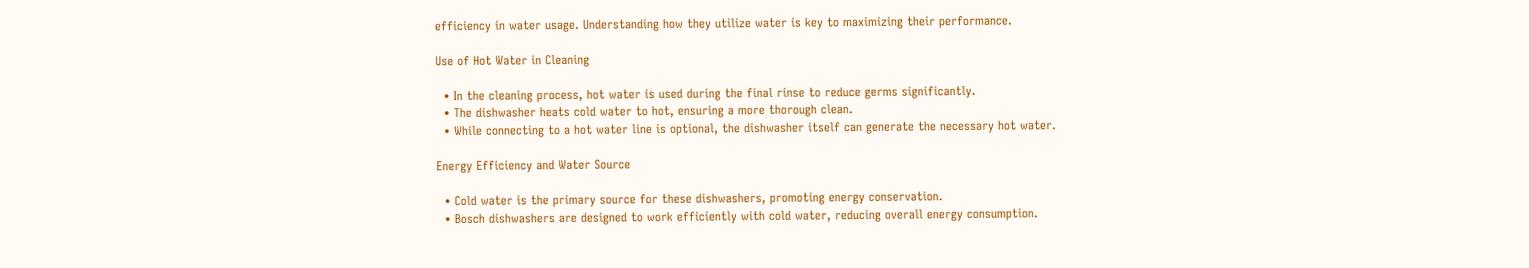efficiency in water usage. Understanding how they utilize water is key to maximizing their performance.

Use of Hot Water in Cleaning

  • In the cleaning process, hot water is used during the final rinse to reduce germs significantly.
  • The dishwasher heats cold water to hot, ensuring a more thorough clean.
  • While connecting to a hot water line is optional, the dishwasher itself can generate the necessary hot water.

Energy Efficiency and Water Source

  • Cold water is the primary source for these dishwashers, promoting energy conservation.
  • Bosch dishwashers are designed to work efficiently with cold water, reducing overall energy consumption.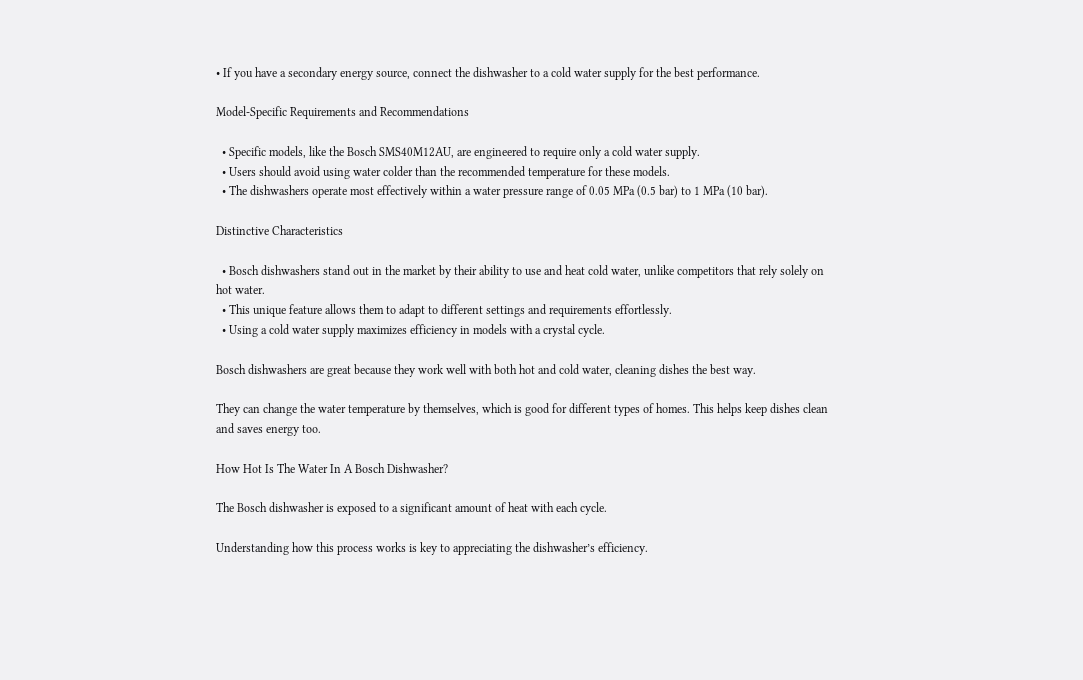• If you have a secondary energy source, connect the dishwasher to a cold water supply for the best performance.

Model-Specific Requirements and Recommendations

  • Specific models, like the Bosch SMS40M12AU, are engineered to require only a cold water supply.
  • Users should avoid using water colder than the recommended temperature for these models.
  • The dishwashers operate most effectively within a water pressure range of 0.05 MPa (0.5 bar) to 1 MPa (10 bar).

Distinctive Characteristics

  • Bosch dishwashers stand out in the market by their ability to use and heat cold water, unlike competitors that rely solely on hot water.
  • This unique feature allows them to adapt to different settings and requirements effortlessly.
  • Using a cold water supply maximizes efficiency in models with a crystal cycle.

Bosch dishwashers are great because they work well with both hot and cold water, cleaning dishes the best way.

They can change the water temperature by themselves, which is good for different types of homes. This helps keep dishes clean and saves energy too.

How Hot Is The Water In A Bosch Dishwasher?

The Bosch dishwasher is exposed to a significant amount of heat with each cycle.

Understanding how this process works is key to appreciating the dishwasher’s efficiency.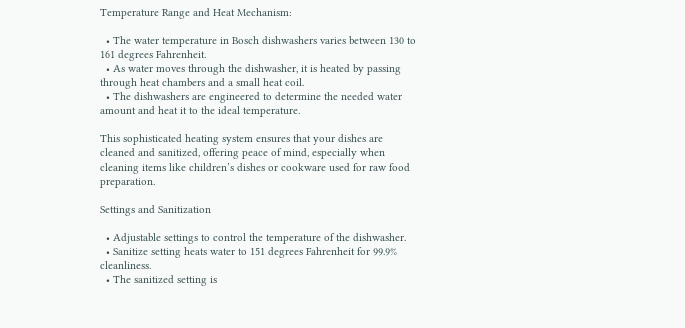Temperature Range and Heat Mechanism:

  • The water temperature in Bosch dishwashers varies between 130 to 161 degrees Fahrenheit.
  • As water moves through the dishwasher, it is heated by passing through heat chambers and a small heat coil.
  • The dishwashers are engineered to determine the needed water amount and heat it to the ideal temperature.

This sophisticated heating system ensures that your dishes are cleaned and sanitized, offering peace of mind, especially when cleaning items like children’s dishes or cookware used for raw food preparation.

Settings and Sanitization

  • Adjustable settings to control the temperature of the dishwasher.
  • Sanitize setting heats water to 151 degrees Fahrenheit for 99.9% cleanliness.
  • The sanitized setting is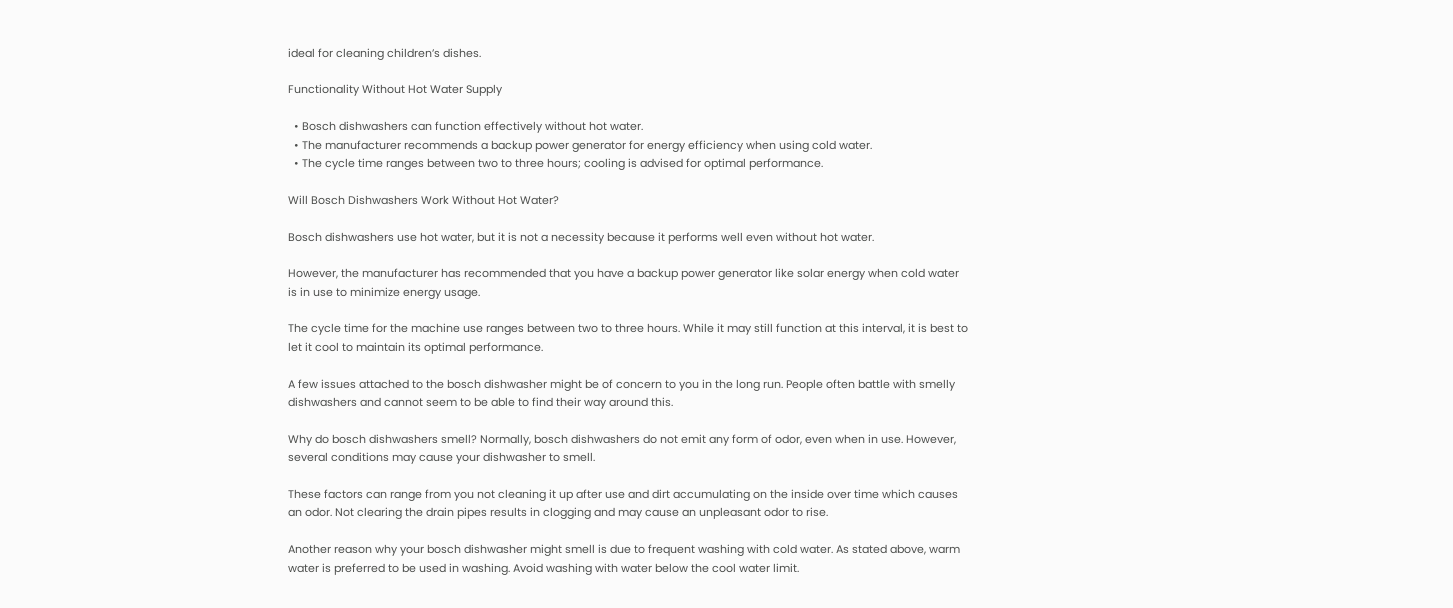ideal for cleaning children’s dishes.

Functionality Without Hot Water Supply

  • Bosch dishwashers can function effectively without hot water.
  • The manufacturer recommends a backup power generator for energy efficiency when using cold water.
  • The cycle time ranges between two to three hours; cooling is advised for optimal performance.

Will Bosch Dishwashers Work Without Hot Water?

Bosch dishwashers use hot water, but it is not a necessity because it performs well even without hot water.

However, the manufacturer has recommended that you have a backup power generator like solar energy when cold water is in use to minimize energy usage.

The cycle time for the machine use ranges between two to three hours. While it may still function at this interval, it is best to let it cool to maintain its optimal performance.

A few issues attached to the bosch dishwasher might be of concern to you in the long run. People often battle with smelly dishwashers and cannot seem to be able to find their way around this.

Why do bosch dishwashers smell? Normally, bosch dishwashers do not emit any form of odor, even when in use. However, several conditions may cause your dishwasher to smell.

These factors can range from you not cleaning it up after use and dirt accumulating on the inside over time which causes an odor. Not clearing the drain pipes results in clogging and may cause an unpleasant odor to rise.

Another reason why your bosch dishwasher might smell is due to frequent washing with cold water. As stated above, warm water is preferred to be used in washing. Avoid washing with water below the cool water limit.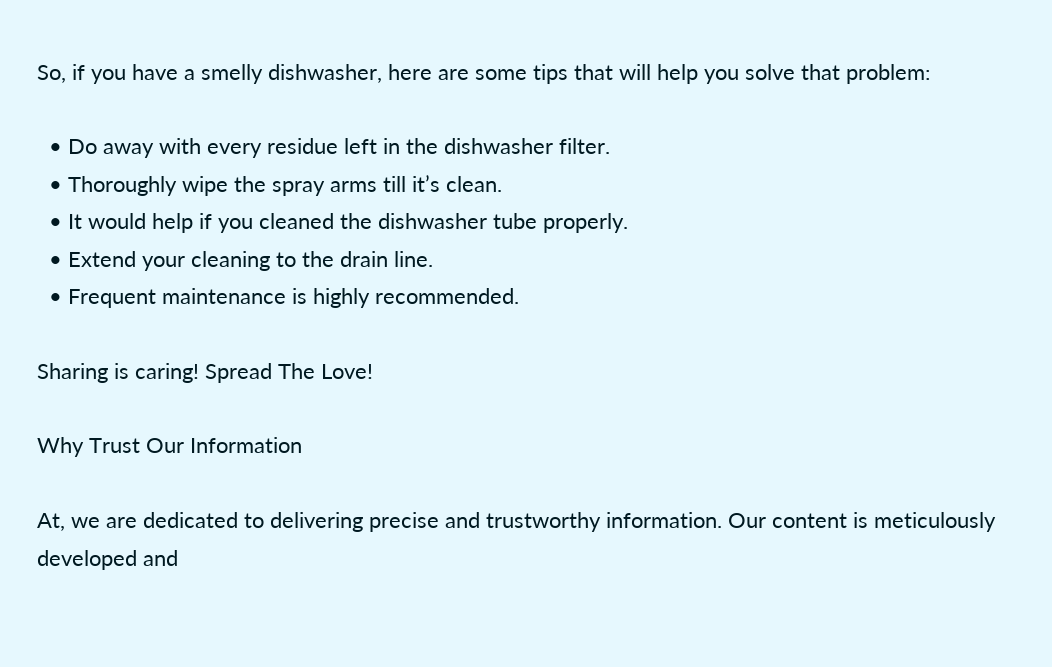So, if you have a smelly dishwasher, here are some tips that will help you solve that problem:

  • Do away with every residue left in the dishwasher filter.
  • Thoroughly wipe the spray arms till it’s clean.
  • It would help if you cleaned the dishwasher tube properly.
  • Extend your cleaning to the drain line.
  • Frequent maintenance is highly recommended.

Sharing is caring! Spread The Love!

Why Trust Our Information

At, we are dedicated to delivering precise and trustworthy information. Our content is meticulously developed and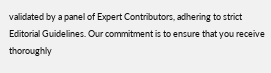validated by a panel of Expert Contributors, adhering to strict Editorial Guidelines. Our commitment is to ensure that you receive thoroughly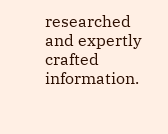researched and expertly crafted information.